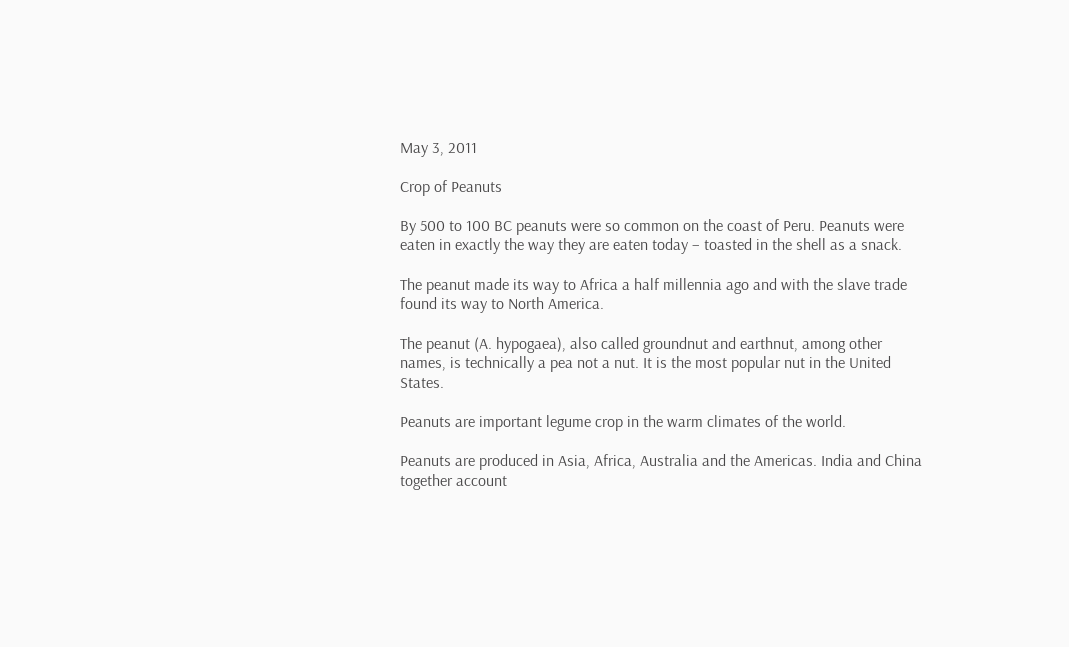May 3, 2011

Crop of Peanuts

By 500 to 100 BC peanuts were so common on the coast of Peru. Peanuts were eaten in exactly the way they are eaten today – toasted in the shell as a snack.

The peanut made its way to Africa a half millennia ago and with the slave trade found its way to North America.

The peanut (A. hypogaea), also called groundnut and earthnut, among other names, is technically a pea not a nut. It is the most popular nut in the United States.

Peanuts are important legume crop in the warm climates of the world.

Peanuts are produced in Asia, Africa, Australia and the Americas. India and China together account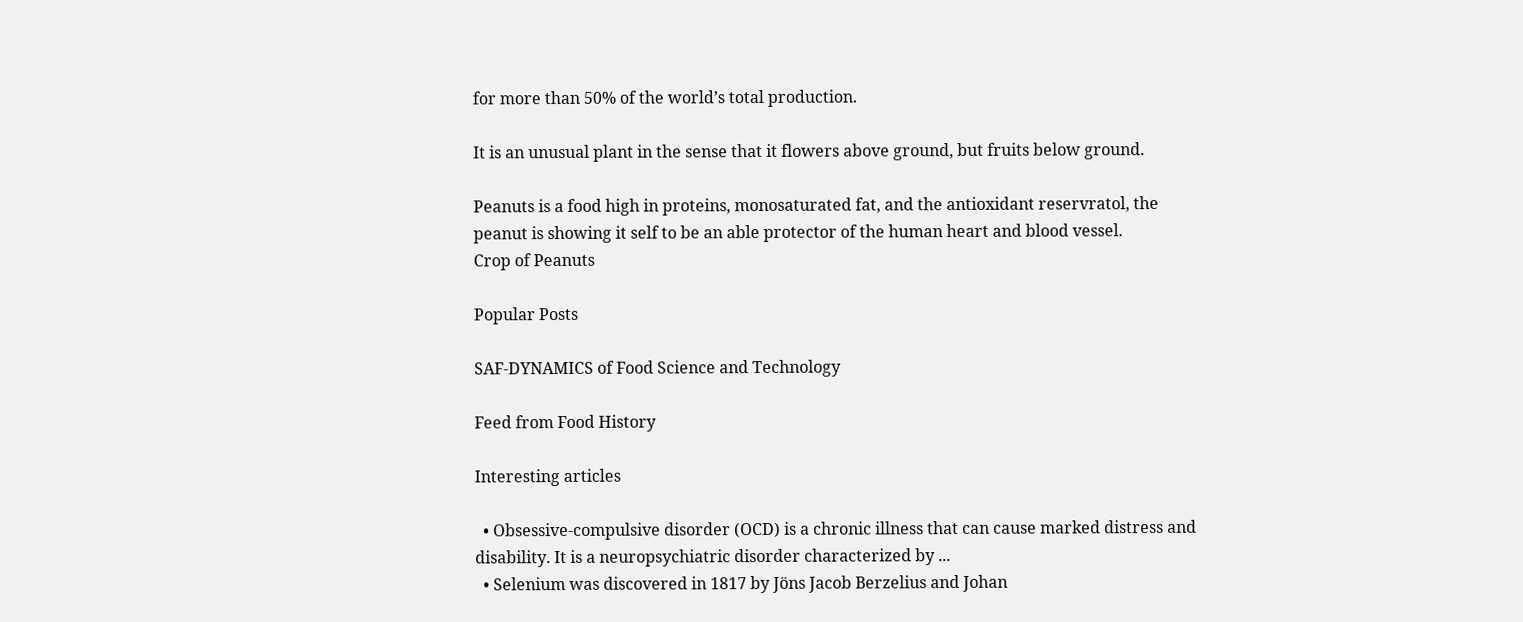for more than 50% of the world’s total production.

It is an unusual plant in the sense that it flowers above ground, but fruits below ground.

Peanuts is a food high in proteins, monosaturated fat, and the antioxidant reservratol, the peanut is showing it self to be an able protector of the human heart and blood vessel.
Crop of Peanuts

Popular Posts

SAF-DYNAMICS of Food Science and Technology

Feed from Food History

Interesting articles

  • Obsessive-compulsive disorder (OCD) is a chronic illness that can cause marked distress and disability. It is a neuropsychiatric disorder characterized by ...
  • Selenium was discovered in 1817 by Jöns Jacob Berzelius and Johan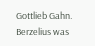Gottlieb Gahn. Berzelius was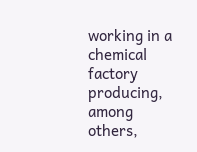working in a chemical factory producing, among others,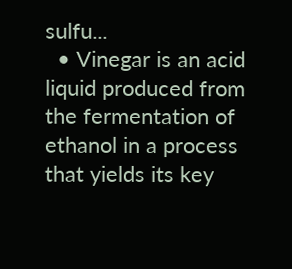sulfu...
  • Vinegar is an acid liquid produced from the fermentation of ethanol in a process that yields its key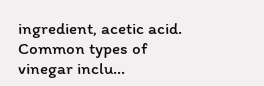ingredient, acetic acid. Common types of vinegar inclu...